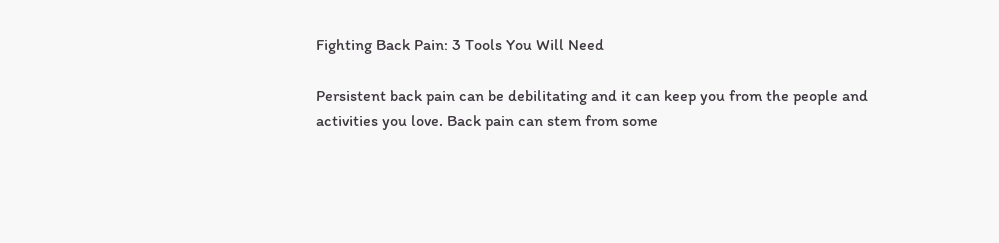Fighting Back Pain: 3 Tools You Will Need

Persistent back pain can be debilitating and it can keep you from the people and activities you love. Back pain can stem from some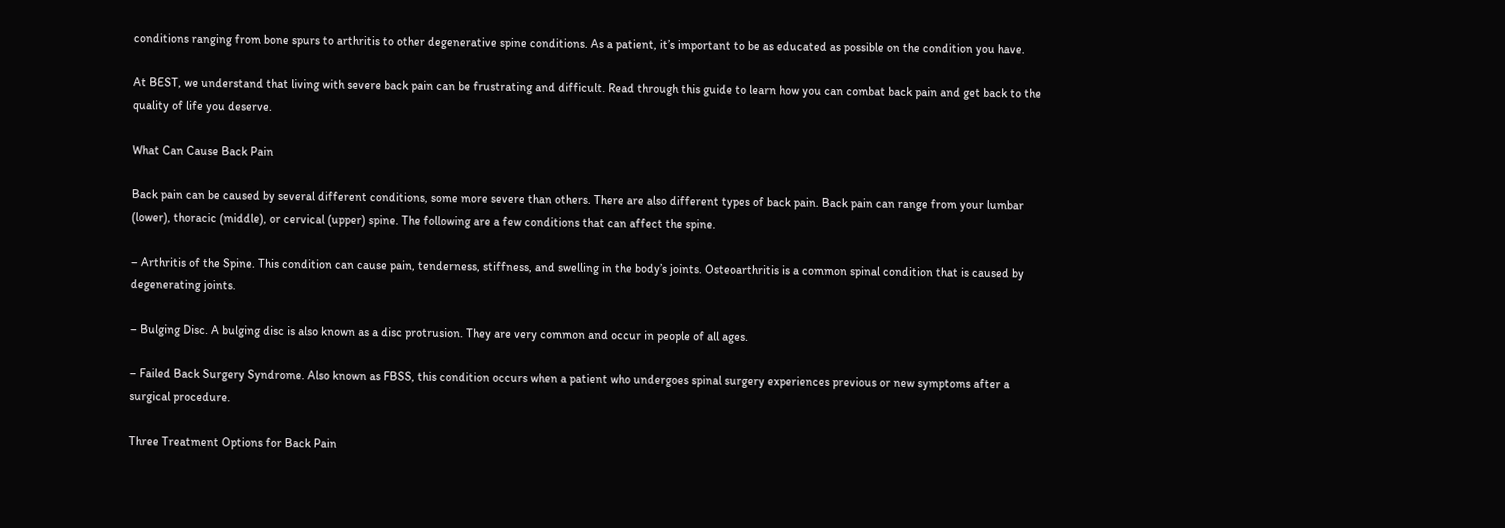conditions ranging from bone spurs to arthritis to other degenerative spine conditions. As a patient, it’s important to be as educated as possible on the condition you have.

At BEST, we understand that living with severe back pain can be frustrating and difficult. Read through this guide to learn how you can combat back pain and get back to the quality of life you deserve.

What Can Cause Back Pain

Back pain can be caused by several different conditions, some more severe than others. There are also different types of back pain. Back pain can range from your lumbar (lower), thoracic (middle), or cervical (upper) spine. The following are a few conditions that can affect the spine.

– Arthritis of the Spine. This condition can cause pain, tenderness, stiffness, and swelling in the body’s joints. Osteoarthritis is a common spinal condition that is caused by degenerating joints.

– Bulging Disc. A bulging disc is also known as a disc protrusion. They are very common and occur in people of all ages.

– Failed Back Surgery Syndrome. Also known as FBSS, this condition occurs when a patient who undergoes spinal surgery experiences previous or new symptoms after a surgical procedure.

Three Treatment Options for Back Pain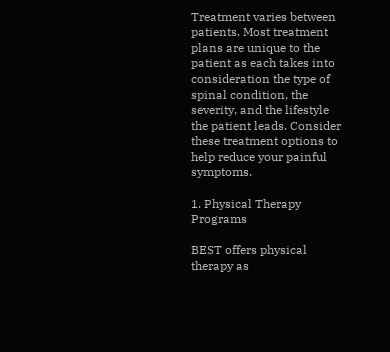Treatment varies between patients. Most treatment plans are unique to the patient as each takes into consideration the type of spinal condition, the severity, and the lifestyle the patient leads. Consider these treatment options to help reduce your painful symptoms.

1. Physical Therapy Programs

BEST offers physical therapy as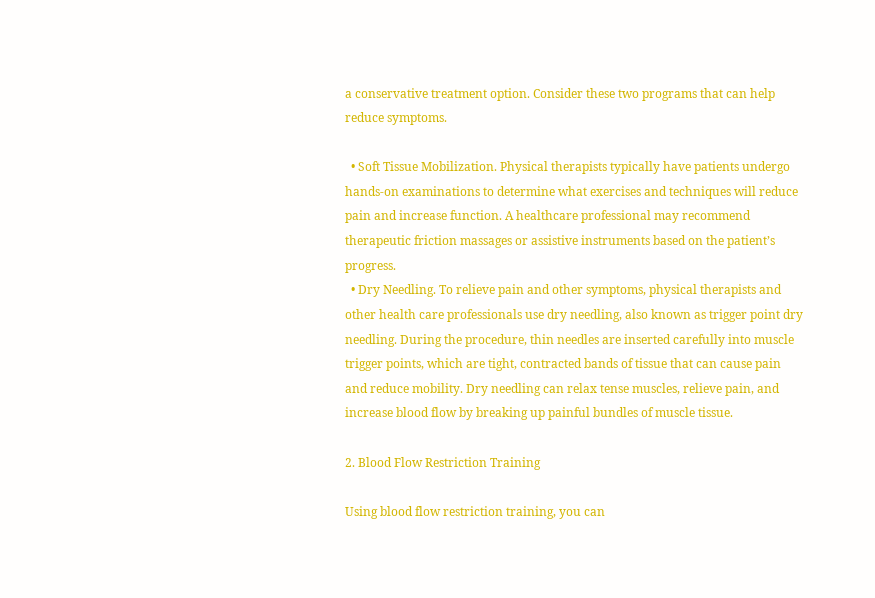a conservative treatment option. Consider these two programs that can help reduce symptoms.

  • Soft Tissue Mobilization. Physical therapists typically have patients undergo hands-on examinations to determine what exercises and techniques will reduce pain and increase function. A healthcare professional may recommend therapeutic friction massages or assistive instruments based on the patient’s progress.
  • Dry Needling. To relieve pain and other symptoms, physical therapists and other health care professionals use dry needling, also known as trigger point dry needling. During the procedure, thin needles are inserted carefully into muscle trigger points, which are tight, contracted bands of tissue that can cause pain and reduce mobility. Dry needling can relax tense muscles, relieve pain, and increase blood flow by breaking up painful bundles of muscle tissue.

2. Blood Flow Restriction Training

Using blood flow restriction training, you can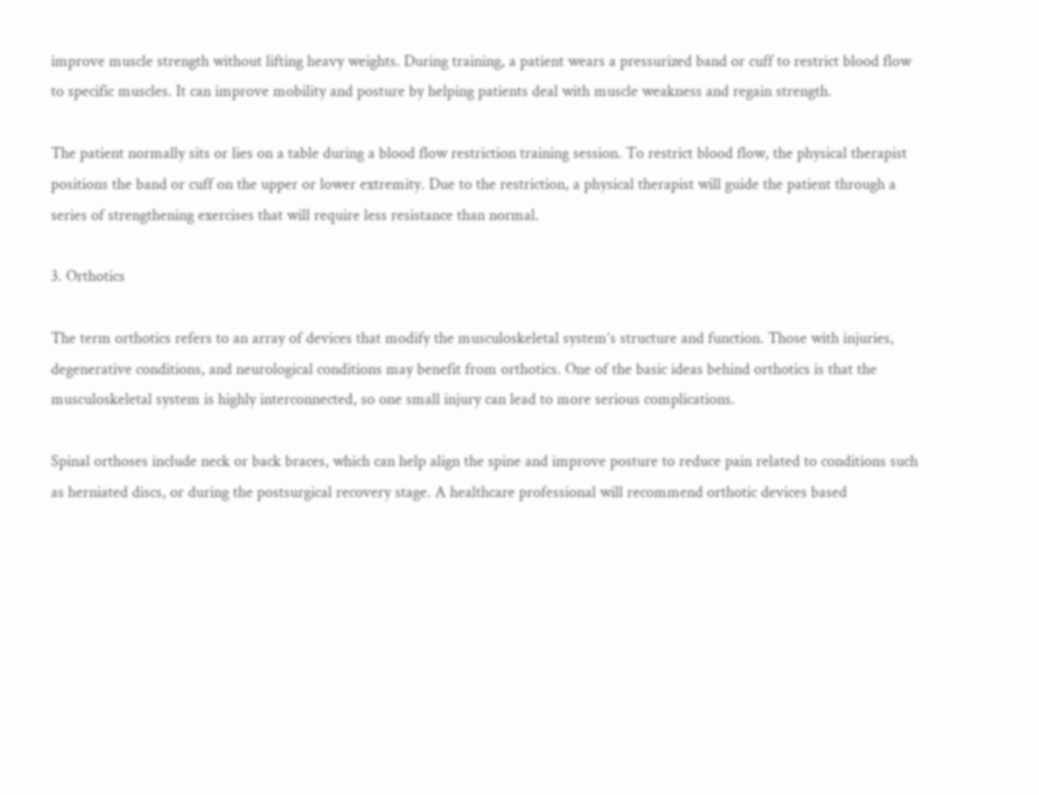improve muscle strength without lifting heavy weights. During training, a patient wears a pressurized band or cuff to restrict blood flow to specific muscles. It can improve mobility and posture by helping patients deal with muscle weakness and regain strength.

The patient normally sits or lies on a table during a blood flow restriction training session. To restrict blood flow, the physical therapist positions the band or cuff on the upper or lower extremity. Due to the restriction, a physical therapist will guide the patient through a series of strengthening exercises that will require less resistance than normal.

3. Orthotics

The term orthotics refers to an array of devices that modify the musculoskeletal system’s structure and function. Those with injuries, degenerative conditions, and neurological conditions may benefit from orthotics. One of the basic ideas behind orthotics is that the musculoskeletal system is highly interconnected, so one small injury can lead to more serious complications.

Spinal orthoses include neck or back braces, which can help align the spine and improve posture to reduce pain related to conditions such as herniated discs, or during the postsurgical recovery stage. A healthcare professional will recommend orthotic devices based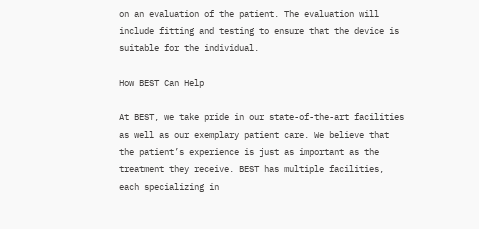on an evaluation of the patient. The evaluation will include fitting and testing to ensure that the device is suitable for the individual.

How BEST Can Help

At BEST, we take pride in our state-of-the-art facilities as well as our exemplary patient care. We believe that the patient’s experience is just as important as the treatment they receive. BEST has multiple facilities, each specializing in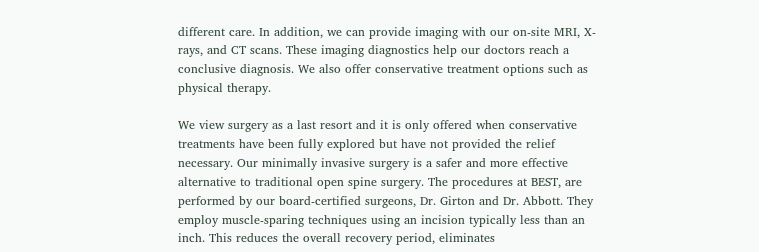different care. In addition, we can provide imaging with our on-site MRI, X-rays, and CT scans. These imaging diagnostics help our doctors reach a conclusive diagnosis. We also offer conservative treatment options such as physical therapy.

We view surgery as a last resort and it is only offered when conservative treatments have been fully explored but have not provided the relief necessary. Our minimally invasive surgery is a safer and more effective alternative to traditional open spine surgery. The procedures at BEST, are performed by our board-certified surgeons, Dr. Girton and Dr. Abbott. They employ muscle-sparing techniques using an incision typically less than an inch. This reduces the overall recovery period, eliminates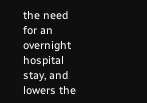the need for an overnight hospital stay, and lowers the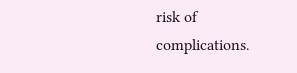risk of complications.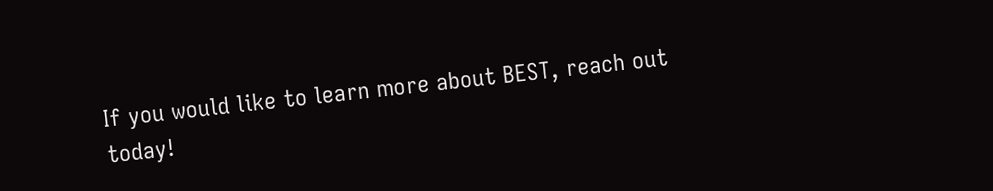If you would like to learn more about BEST, reach out today!